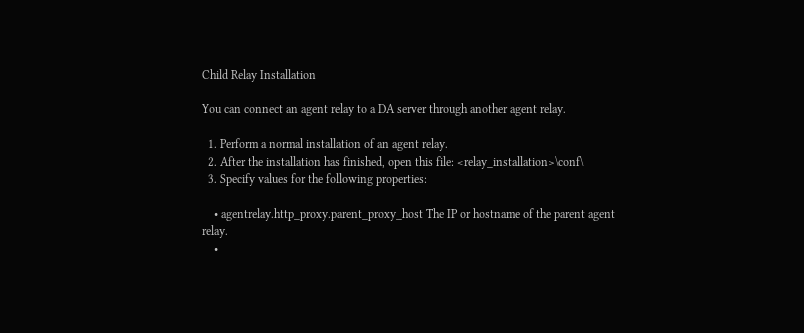Child Relay Installation

You can connect an agent relay to a DA server through another agent relay.

  1. Perform a normal installation of an agent relay.
  2. After the installation has finished, open this file: <relay_installation>\conf\
  3. Specify values for the following properties:

    • agentrelay.http_proxy.parent_proxy_host The IP or hostname of the parent agent relay.
    •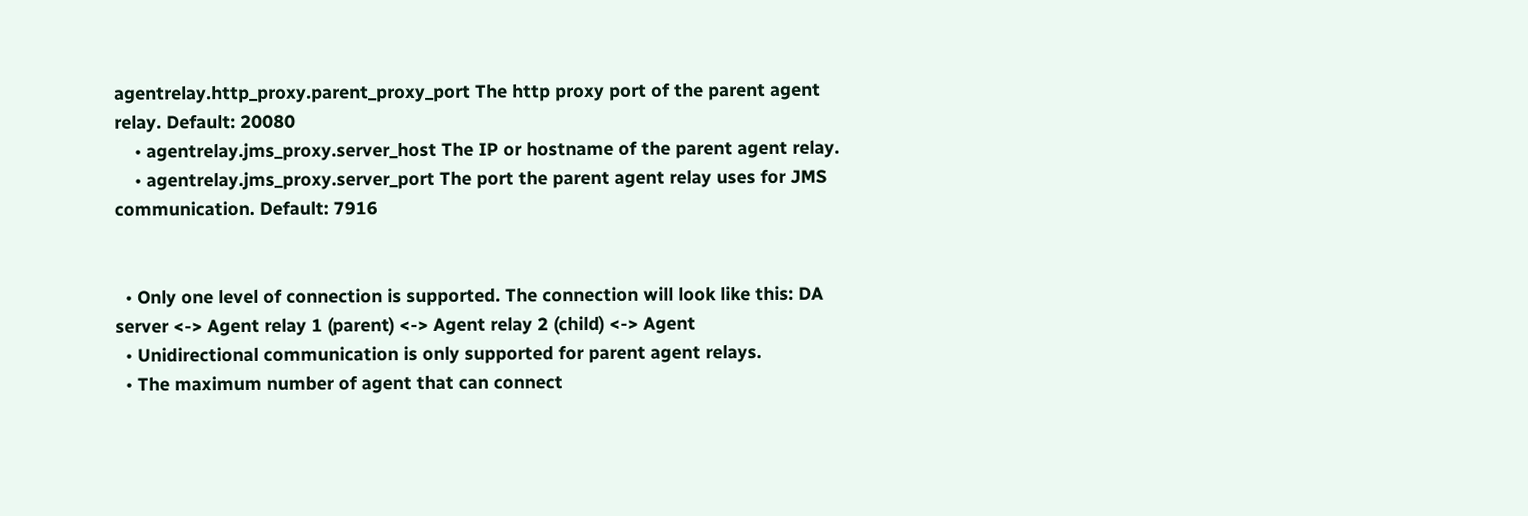agentrelay.http_proxy.parent_proxy_port The http proxy port of the parent agent relay. Default: 20080
    • agentrelay.jms_proxy.server_host The IP or hostname of the parent agent relay.
    • agentrelay.jms_proxy.server_port The port the parent agent relay uses for JMS communication. Default: 7916


  • Only one level of connection is supported. The connection will look like this: DA server <-> Agent relay 1 (parent) <-> Agent relay 2 (child) <-> Agent
  • Unidirectional communication is only supported for parent agent relays.
  • The maximum number of agent that can connect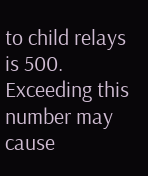to child relays is 500. Exceeding this number may cause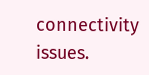connectivity issues.